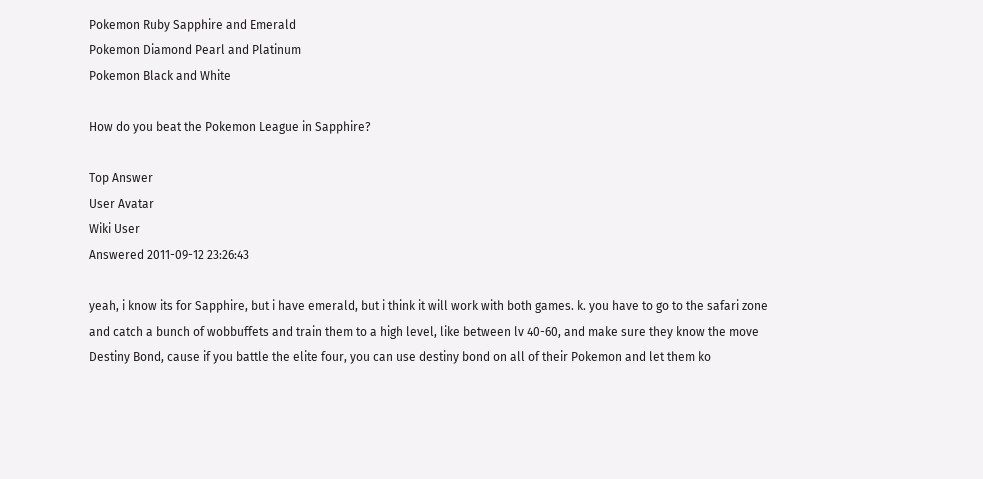Pokemon Ruby Sapphire and Emerald
Pokemon Diamond Pearl and Platinum
Pokemon Black and White

How do you beat the Pokemon League in Sapphire?

Top Answer
User Avatar
Wiki User
Answered 2011-09-12 23:26:43

yeah, i know its for Sapphire, but i have emerald, but i think it will work with both games. k. you have to go to the safari zone and catch a bunch of wobbuffets and train them to a high level, like between lv 40-60, and make sure they know the move Destiny Bond, cause if you battle the elite four, you can use destiny bond on all of their Pokemon and let them ko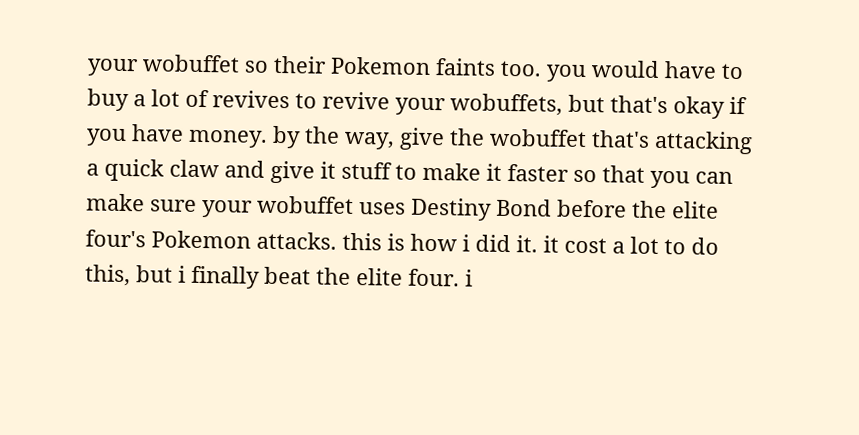your wobuffet so their Pokemon faints too. you would have to buy a lot of revives to revive your wobuffets, but that's okay if you have money. by the way, give the wobuffet that's attacking a quick claw and give it stuff to make it faster so that you can make sure your wobuffet uses Destiny Bond before the elite four's Pokemon attacks. this is how i did it. it cost a lot to do this, but i finally beat the elite four. i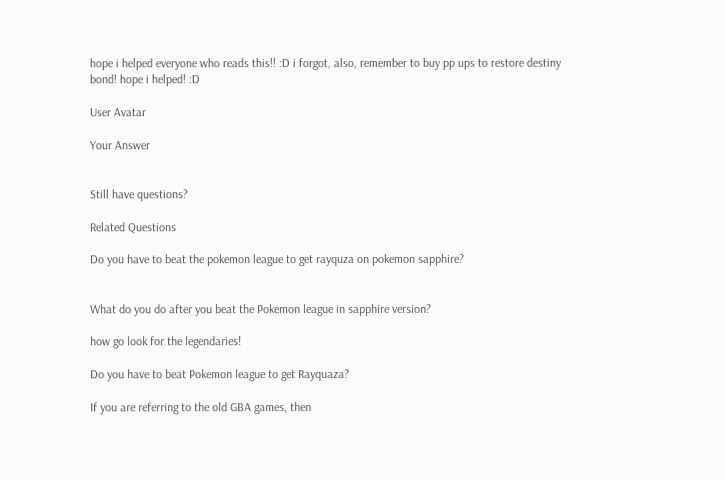hope i helped everyone who reads this!! :D i forgot, also, remember to buy pp ups to restore destiny bond! hope i helped! :D

User Avatar

Your Answer


Still have questions?

Related Questions

Do you have to beat the pokemon league to get rayquza on pokemon sapphire?


What do you do after you beat the Pokemon league in sapphire version?

how go look for the legendaries!

Do you have to beat Pokemon league to get Rayquaza?

If you are referring to the old GBA games, then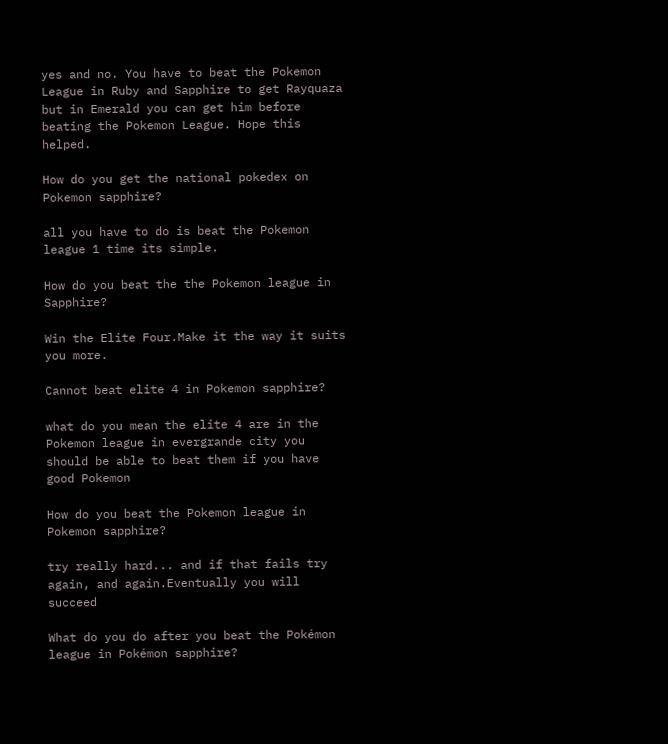yes and no. You have to beat the Pokemon League in Ruby and Sapphire to get Rayquaza but in Emerald you can get him before beating the Pokemon League. Hope this helped.

How do you get the national pokedex on Pokemon sapphire?

all you have to do is beat the Pokemon league 1 time its simple.

How do you beat the the Pokemon league in Sapphire?

Win the Elite Four.Make it the way it suits you more.

Cannot beat elite 4 in Pokemon sapphire?

what do you mean the elite 4 are in the Pokemon league in evergrande city you should be able to beat them if you have good Pokemon

How do you beat the Pokemon league in Pokemon sapphire?

try really hard... and if that fails try again, and again.Eventually you will succeed

What do you do after you beat the Pokémon league in Pokémon sapphire?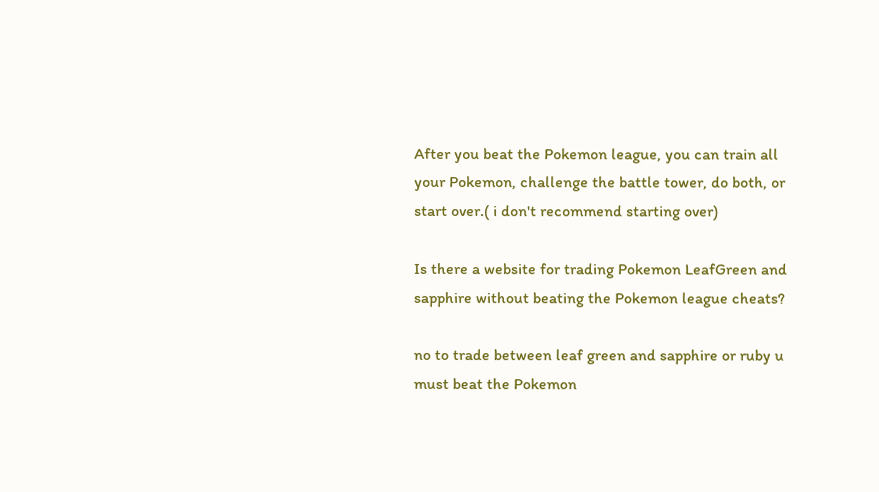After you beat the Pokemon league, you can train all your Pokemon, challenge the battle tower, do both, or start over.( i don't recommend starting over)

Is there a website for trading Pokemon LeafGreen and sapphire without beating the Pokemon league cheats?

no to trade between leaf green and sapphire or ruby u must beat the Pokemon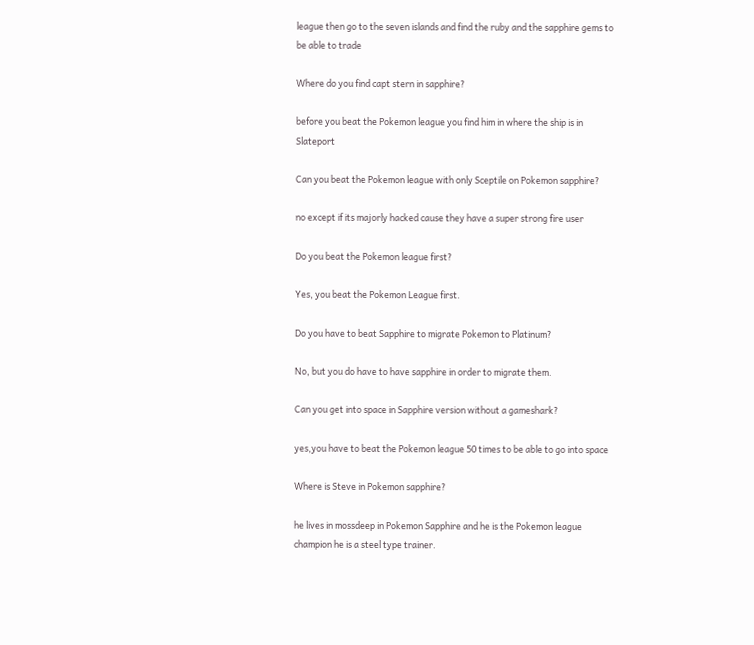league then go to the seven islands and find the ruby and the sapphire gems to be able to trade

Where do you find capt stern in sapphire?

before you beat the Pokemon league you find him in where the ship is in Slateport

Can you beat the Pokemon league with only Sceptile on Pokemon sapphire?

no except if its majorly hacked cause they have a super strong fire user

Do you beat the Pokemon league first?

Yes, you beat the Pokemon League first.

Do you have to beat Sapphire to migrate Pokemon to Platinum?

No, but you do have to have sapphire in order to migrate them.

Can you get into space in Sapphire version without a gameshark?

yes,you have to beat the Pokemon league 50 times to be able to go into space

Where is Steve in Pokemon sapphire?

he lives in mossdeep in Pokemon Sapphire and he is the Pokemon league champion he is a steel type trainer.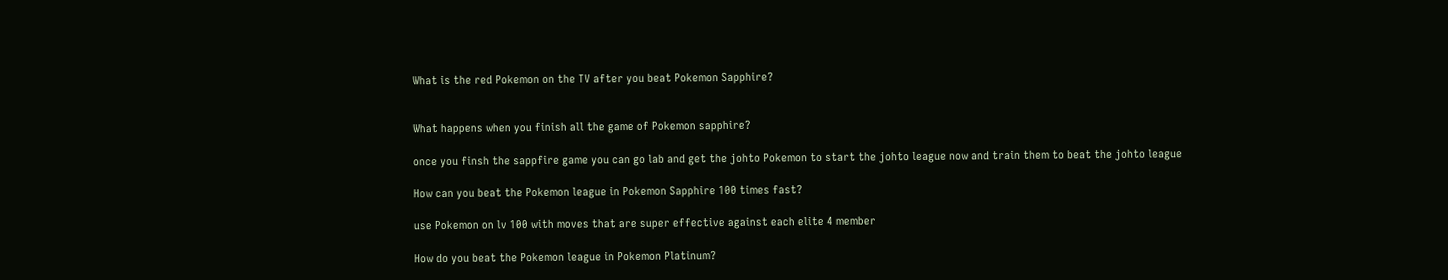What is the red Pokemon on the TV after you beat Pokemon Sapphire?


What happens when you finish all the game of Pokemon sapphire?

once you finsh the sappfire game you can go lab and get the johto Pokemon to start the johto league now and train them to beat the johto league

How can you beat the Pokemon league in Pokemon Sapphire 100 times fast?

use Pokemon on lv 100 with moves that are super effective against each elite 4 member

How do you beat the Pokemon league in Pokemon Platinum?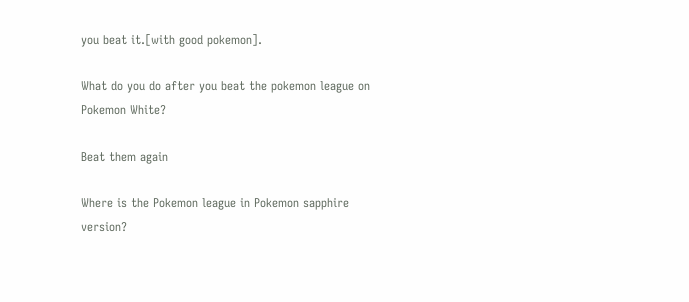you beat it.[with good pokemon].

What do you do after you beat the pokemon league on Pokemon White?

Beat them again

Where is the Pokemon league in Pokemon sapphire version?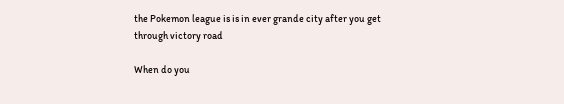the Pokemon league is is in ever grande city after you get through victory road

When do you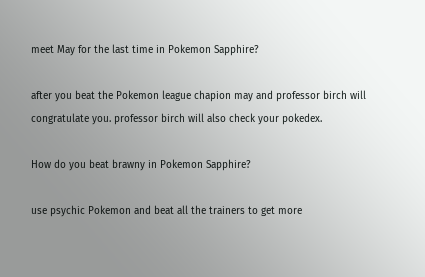meet May for the last time in Pokemon Sapphire?

after you beat the Pokemon league chapion may and professor birch will congratulate you. professor birch will also check your pokedex.

How do you beat brawny in Pokemon Sapphire?

use psychic Pokemon and beat all the trainers to get more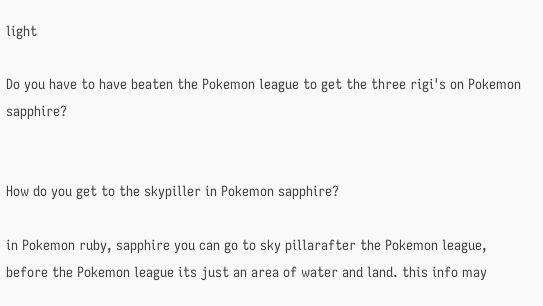light

Do you have to have beaten the Pokemon league to get the three rigi's on Pokemon sapphire?


How do you get to the skypiller in Pokemon sapphire?

in Pokemon ruby, sapphire you can go to sky pillarafter the Pokemon league, before the Pokemon league its just an area of water and land. this info may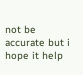not be accurate but i hope it help